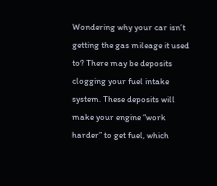Wondering why your car isn’t getting the gas mileage it used to? There may be deposits clogging your fuel intake system. These deposits will make your engine “work harder” to get fuel, which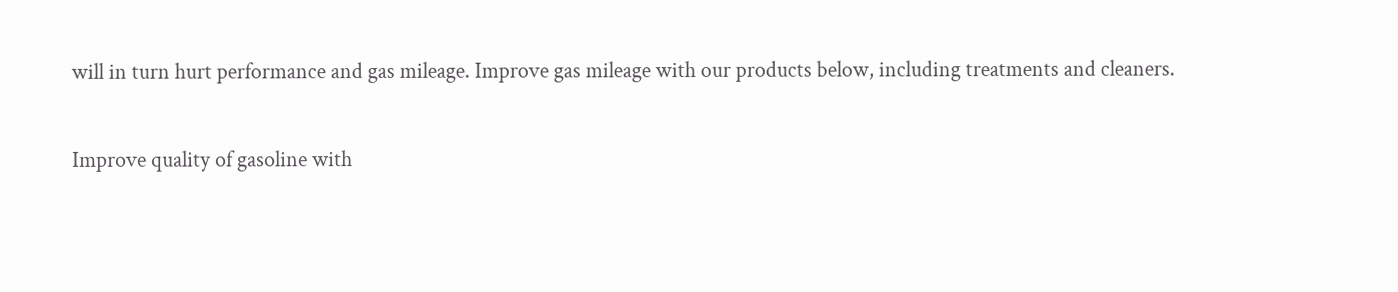will in turn hurt performance and gas mileage. Improve gas mileage with our products below, including treatments and cleaners.

Improve quality of gasoline with